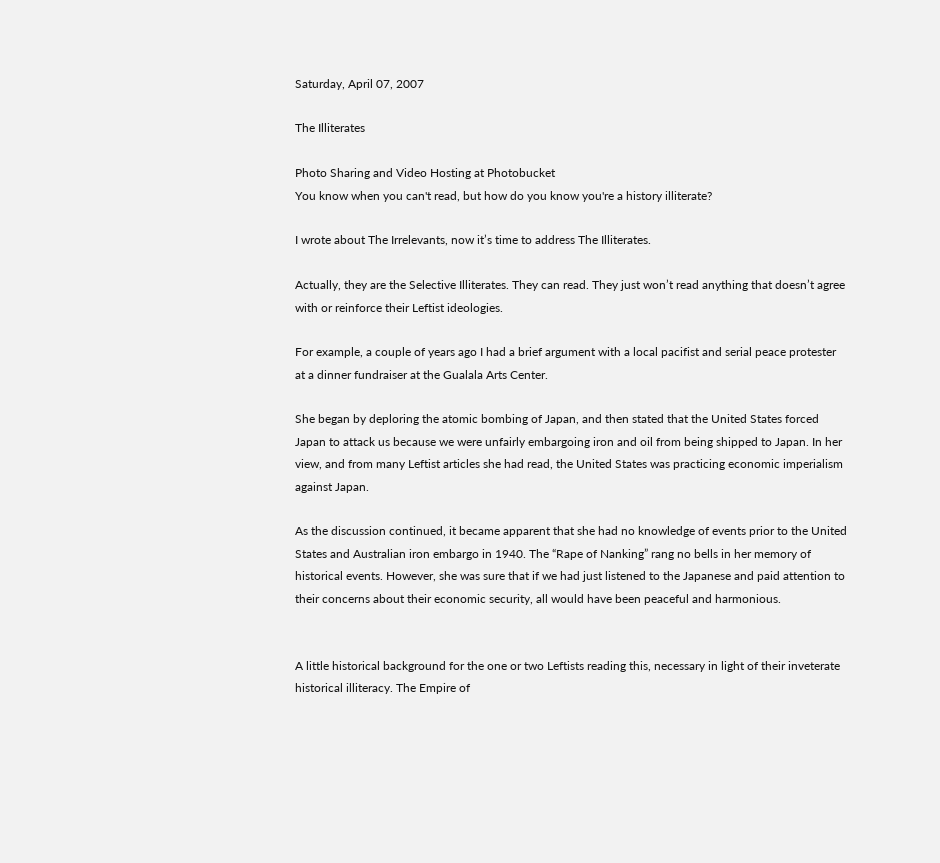Saturday, April 07, 2007

The Illiterates

Photo Sharing and Video Hosting at Photobucket
You know when you can't read, but how do you know you're a history illiterate?

I wrote about The Irrelevants, now it’s time to address The Illiterates.

Actually, they are the Selective Illiterates. They can read. They just won’t read anything that doesn’t agree with or reinforce their Leftist ideologies.

For example, a couple of years ago I had a brief argument with a local pacifist and serial peace protester at a dinner fundraiser at the Gualala Arts Center.

She began by deploring the atomic bombing of Japan, and then stated that the United States forced Japan to attack us because we were unfairly embargoing iron and oil from being shipped to Japan. In her view, and from many Leftist articles she had read, the United States was practicing economic imperialism against Japan.

As the discussion continued, it became apparent that she had no knowledge of events prior to the United States and Australian iron embargo in 1940. The “Rape of Nanking” rang no bells in her memory of historical events. However, she was sure that if we had just listened to the Japanese and paid attention to their concerns about their economic security, all would have been peaceful and harmonious.


A little historical background for the one or two Leftists reading this, necessary in light of their inveterate historical illiteracy. The Empire of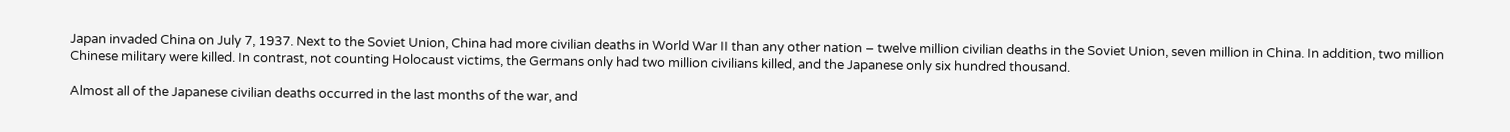Japan invaded China on July 7, 1937. Next to the Soviet Union, China had more civilian deaths in World War II than any other nation – twelve million civilian deaths in the Soviet Union, seven million in China. In addition, two million Chinese military were killed. In contrast, not counting Holocaust victims, the Germans only had two million civilians killed, and the Japanese only six hundred thousand.

Almost all of the Japanese civilian deaths occurred in the last months of the war, and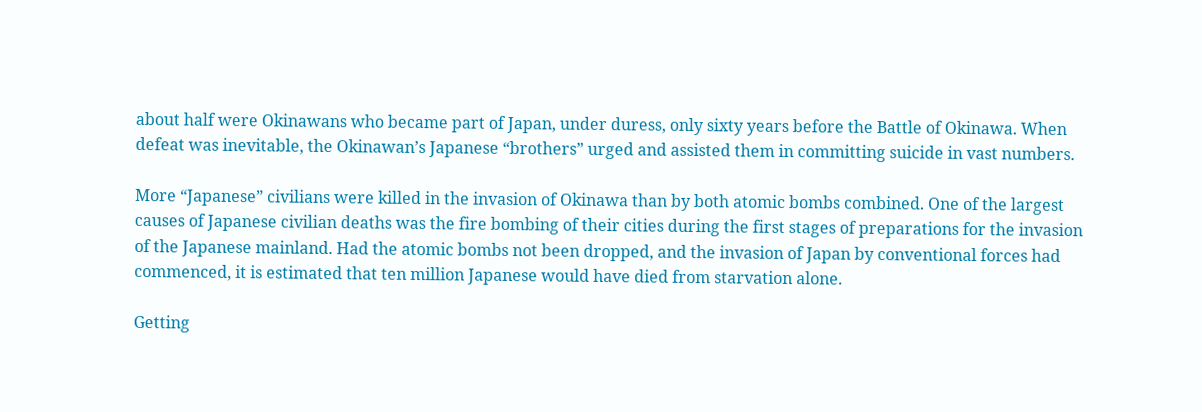about half were Okinawans who became part of Japan, under duress, only sixty years before the Battle of Okinawa. When defeat was inevitable, the Okinawan’s Japanese “brothers” urged and assisted them in committing suicide in vast numbers.

More “Japanese” civilians were killed in the invasion of Okinawa than by both atomic bombs combined. One of the largest causes of Japanese civilian deaths was the fire bombing of their cities during the first stages of preparations for the invasion of the Japanese mainland. Had the atomic bombs not been dropped, and the invasion of Japan by conventional forces had commenced, it is estimated that ten million Japanese would have died from starvation alone.

Getting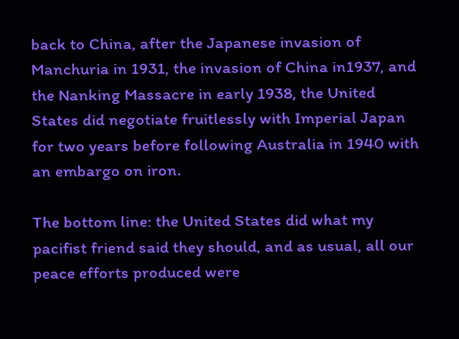back to China, after the Japanese invasion of Manchuria in 1931, the invasion of China in1937, and the Nanking Massacre in early 1938, the United States did negotiate fruitlessly with Imperial Japan for two years before following Australia in 1940 with an embargo on iron.

The bottom line: the United States did what my pacifist friend said they should, and as usual, all our peace efforts produced were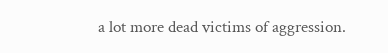a lot more dead victims of aggression.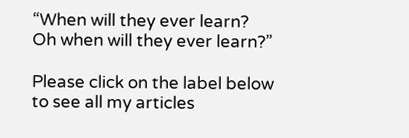“When will they ever learn?
Oh when will they ever learn?”

Please click on the label below to see all my articles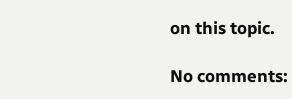on this topic.

No comments: